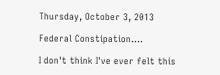Thursday, October 3, 2013

Federal Constipation....

I don't think I've ever felt this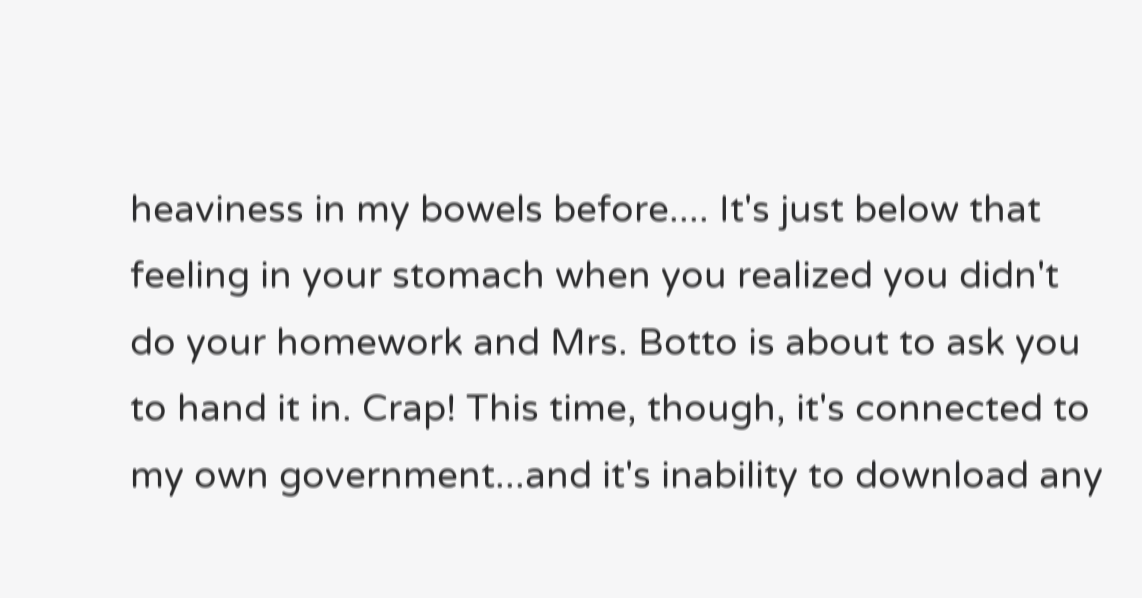heaviness in my bowels before.... It's just below that feeling in your stomach when you realized you didn't do your homework and Mrs. Botto is about to ask you to hand it in. Crap! This time, though, it's connected to my own government...and it's inability to download any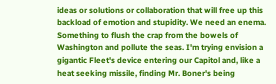ideas or solutions or collaboration that will free up this backload of emotion and stupidity. We need an enema. Something to flush the crap from the bowels of Washington and pollute the seas. I'm trying envision a gigantic Fleet's device entering our Capitol and, like a heat seeking missile, finding Mr. Boner's being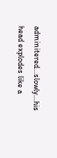adminitered...slowly...his head explodes like a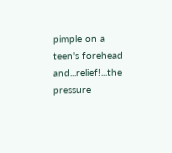pimple on a teen's forehead and...relief!...the pressure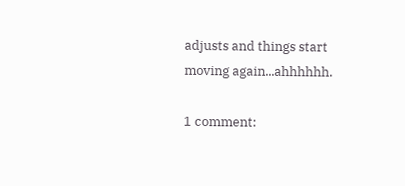adjusts and things start moving again...ahhhhhh.

1 comment: